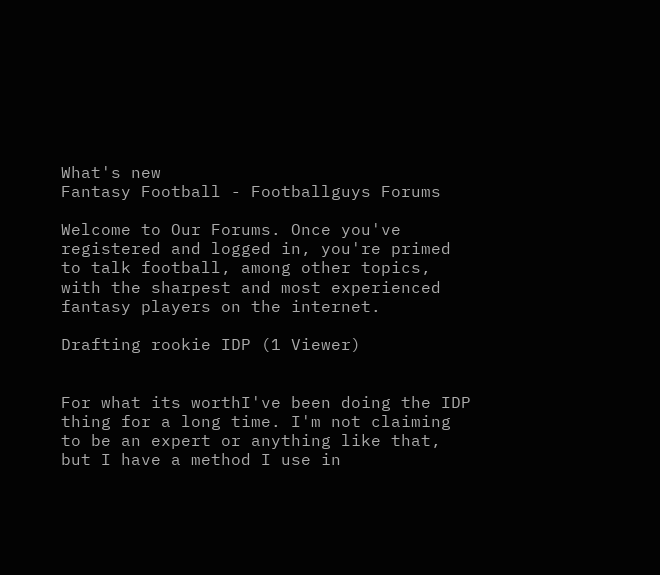What's new
Fantasy Football - Footballguys Forums

Welcome to Our Forums. Once you've registered and logged in, you're primed to talk football, among other topics, with the sharpest and most experienced fantasy players on the internet.

Drafting rookie IDP (1 Viewer)


For what its worthI've been doing the IDP thing for a long time. I'm not claiming to be an expert or anything like that, but I have a method I use in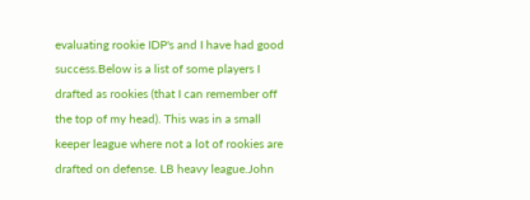evaluating rookie IDP's and I have had good success.Below is a list of some players I drafted as rookies (that I can remember off the top of my head). This was in a small keeper league where not a lot of rookies are drafted on defense. LB heavy league.John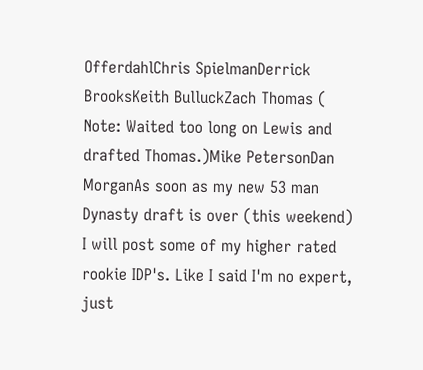OfferdahlChris SpielmanDerrick BrooksKeith BulluckZach Thomas ( Note: Waited too long on Lewis and drafted Thomas.)Mike PetersonDan MorganAs soon as my new 53 man Dynasty draft is over (this weekend) I will post some of my higher rated rookie IDP's. Like I said I'm no expert, just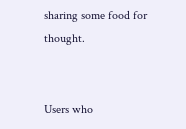sharing some food for thought.


Users who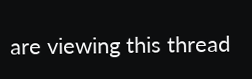are viewing this thread